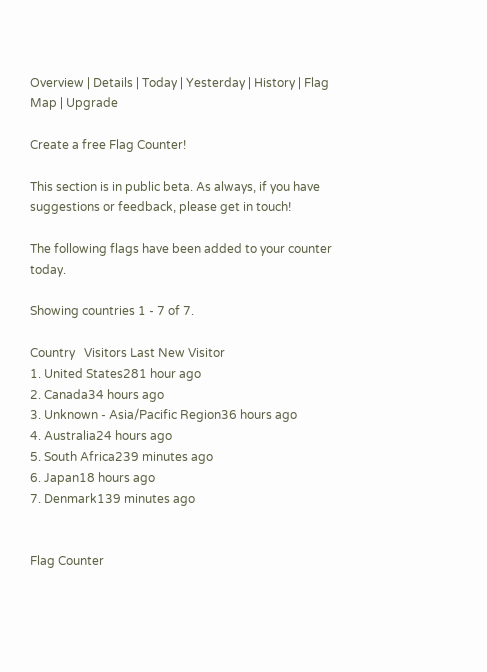Overview | Details | Today | Yesterday | History | Flag Map | Upgrade

Create a free Flag Counter!

This section is in public beta. As always, if you have suggestions or feedback, please get in touch!

The following flags have been added to your counter today.

Showing countries 1 - 7 of 7.

Country   Visitors Last New Visitor
1. United States281 hour ago
2. Canada34 hours ago
3. Unknown - Asia/Pacific Region36 hours ago
4. Australia24 hours ago
5. South Africa239 minutes ago
6. Japan18 hours ago
7. Denmark139 minutes ago


Flag Counter